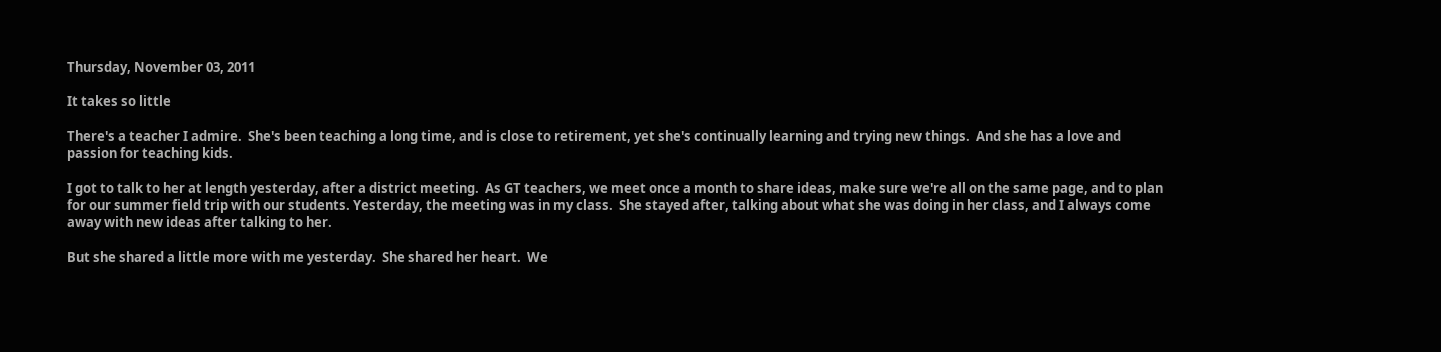Thursday, November 03, 2011

It takes so little

There's a teacher I admire.  She's been teaching a long time, and is close to retirement, yet she's continually learning and trying new things.  And she has a love and passion for teaching kids.

I got to talk to her at length yesterday, after a district meeting.  As GT teachers, we meet once a month to share ideas, make sure we're all on the same page, and to plan for our summer field trip with our students. Yesterday, the meeting was in my class.  She stayed after, talking about what she was doing in her class, and I always come away with new ideas after talking to her.

But she shared a little more with me yesterday.  She shared her heart.  We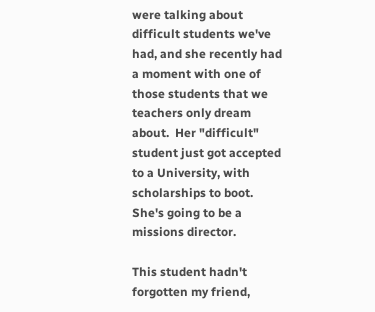were talking about difficult students we've had, and she recently had a moment with one of those students that we teachers only dream about.  Her "difficult" student just got accepted to a University, with scholarships to boot.  She's going to be a missions director.

This student hadn't forgotten my friend,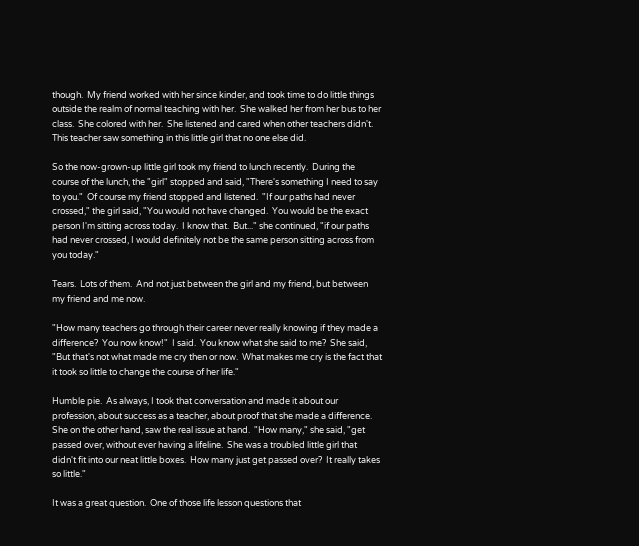though.  My friend worked with her since kinder, and took time to do little things outside the realm of normal teaching with her.  She walked her from her bus to her class.  She colored with her.  She listened and cared when other teachers didn't.  This teacher saw something in this little girl that no one else did.

So the now-grown-up little girl took my friend to lunch recently.  During the course of the lunch, the "girl" stopped and said, "There's something I need to say to you."  Of course my friend stopped and listened.  "If our paths had never crossed," the girl said, "You would not have changed.  You would be the exact person I'm sitting across today.  I know that.  But..." she continued, "if our paths had never crossed, I would definitely not be the same person sitting across from you today."

Tears.  Lots of them.  And not just between the girl and my friend, but between my friend and me now.

"How many teachers go through their career never really knowing if they made a difference?  You now know!"  I said.  You know what she said to me?  She said, "But that's not what made me cry then or now.  What makes me cry is the fact that it took so little to change the course of her life."

Humble pie.  As always, I took that conversation and made it about our profession, about success as a teacher, about proof that she made a difference.  She on the other hand, saw the real issue at hand.  "How many," she said, "get passed over, without ever having a lifeline.  She was a troubled little girl that didn't fit into our neat little boxes.  How many just get passed over?  It really takes so little."

It was a great question.  One of those life lesson questions that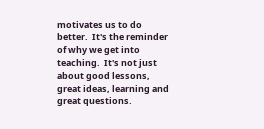motivates us to do better.  It's the reminder of why we get into teaching.  It's not just about good lessons, great ideas, learning and great questions.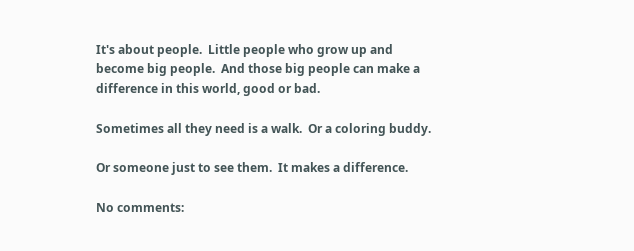It's about people.  Little people who grow up and become big people.  And those big people can make a difference in this world, good or bad.

Sometimes all they need is a walk.  Or a coloring buddy.

Or someone just to see them.  It makes a difference.

No comments: